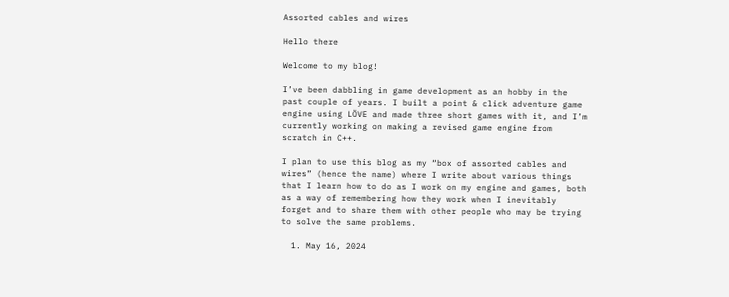Assorted cables and wires

Hello there

Welcome to my blog!

I’ve been dabbling in game development as an hobby in the past couple of years. I built a point & click adventure game engine using LÖVE and made three short games with it, and I’m currently working on making a revised game engine from scratch in C++.

I plan to use this blog as my “box of assorted cables and wires” (hence the name) where I write about various things that I learn how to do as I work on my engine and games, both as a way of remembering how they work when I inevitably forget and to share them with other people who may be trying to solve the same problems.

  1. May 16, 2024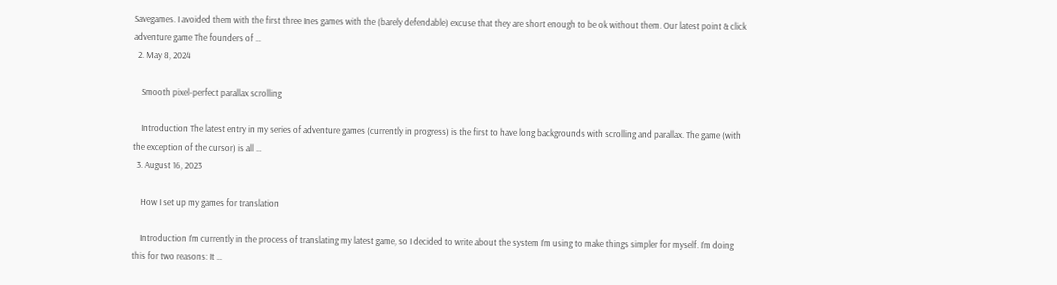Savegames. I avoided them with the first three Ines games with the (barely defendable) excuse that they are short enough to be ok without them. Our latest point & click adventure game The founders of …
  2. May 8, 2024

    Smooth pixel-perfect parallax scrolling

    Introduction The latest entry in my series of adventure games (currently in progress) is the first to have long backgrounds with scrolling and parallax. The game (with the exception of the cursor) is all …
  3. August 16, 2023

    How I set up my games for translation

    Introduction I’m currently in the process of translating my latest game, so I decided to write about the system I’m using to make things simpler for myself. I’m doing this for two reasons: It …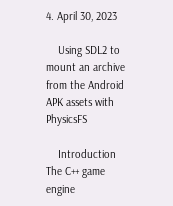4. April 30, 2023

    Using SDL2 to mount an archive from the Android APK assets with PhysicsFS

    Introduction The C++ game engine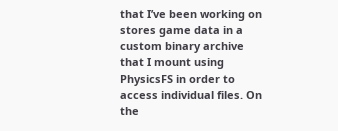that I’ve been working on stores game data in a custom binary archive that I mount using PhysicsFS in order to access individual files. On the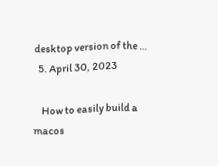desktop version of the …
  5. April 30, 2023

    How to easily build a macos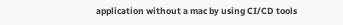application without a mac by using CI/CD tools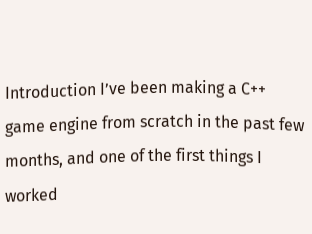Introduction I’ve been making a C++ game engine from scratch in the past few months, and one of the first things I worked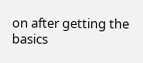on after getting the basics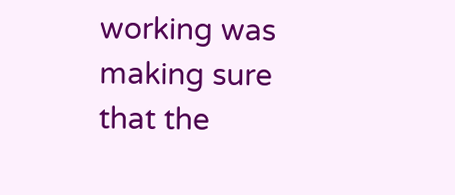working was making sure that the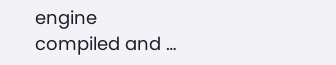engine compiled and …